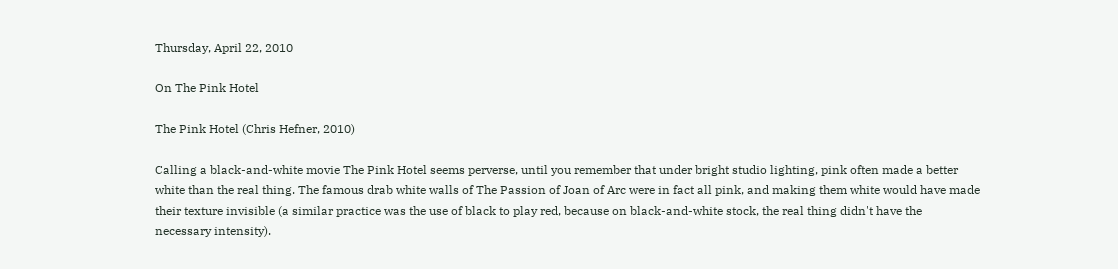Thursday, April 22, 2010

On The Pink Hotel

The Pink Hotel (Chris Hefner, 2010)

Calling a black-and-white movie The Pink Hotel seems perverse, until you remember that under bright studio lighting, pink often made a better white than the real thing. The famous drab white walls of The Passion of Joan of Arc were in fact all pink, and making them white would have made their texture invisible (a similar practice was the use of black to play red, because on black-and-white stock, the real thing didn't have the necessary intensity).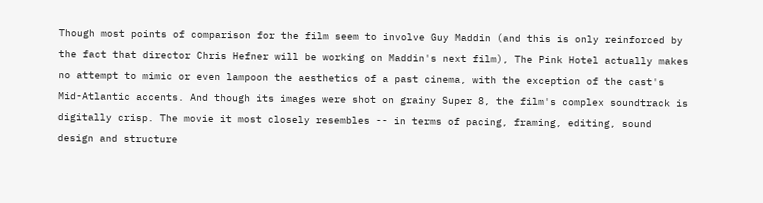Though most points of comparison for the film seem to involve Guy Maddin (and this is only reinforced by the fact that director Chris Hefner will be working on Maddin's next film), The Pink Hotel actually makes no attempt to mimic or even lampoon the aesthetics of a past cinema, with the exception of the cast's Mid-Atlantic accents. And though its images were shot on grainy Super 8, the film's complex soundtrack is digitally crisp. The movie it most closely resembles -- in terms of pacing, framing, editing, sound design and structure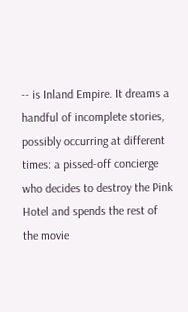-- is Inland Empire. It dreams a handful of incomplete stories, possibly occurring at different times: a pissed-off concierge who decides to destroy the Pink Hotel and spends the rest of the movie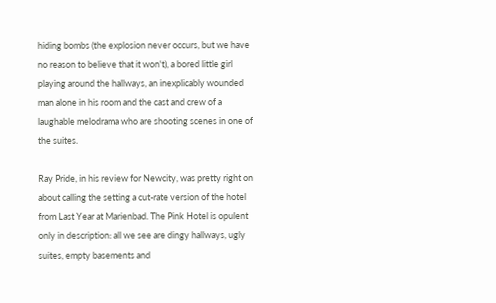hiding bombs (the explosion never occurs, but we have no reason to believe that it won't), a bored little girl playing around the hallways, an inexplicably wounded man alone in his room and the cast and crew of a laughable melodrama who are shooting scenes in one of the suites.

Ray Pride, in his review for Newcity, was pretty right on about calling the setting a cut-rate version of the hotel from Last Year at Marienbad. The Pink Hotel is opulent only in description: all we see are dingy hallways, ugly suites, empty basements and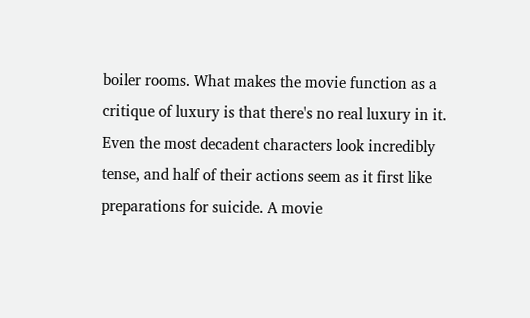boiler rooms. What makes the movie function as a critique of luxury is that there's no real luxury in it. Even the most decadent characters look incredibly tense, and half of their actions seem as it first like preparations for suicide. A movie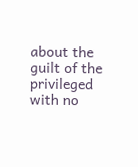about the guilt of the privileged with no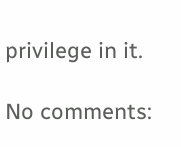privilege in it.

No comments: